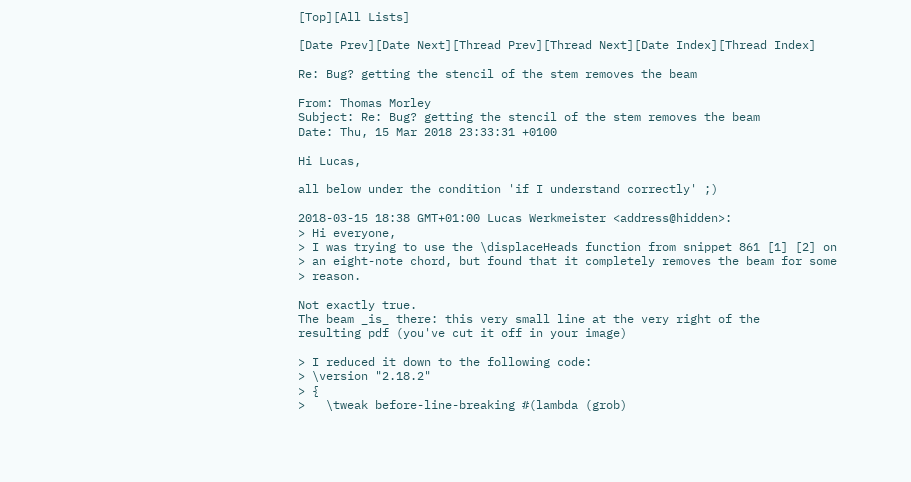[Top][All Lists]

[Date Prev][Date Next][Thread Prev][Thread Next][Date Index][Thread Index]

Re: Bug? getting the stencil of the stem removes the beam

From: Thomas Morley
Subject: Re: Bug? getting the stencil of the stem removes the beam
Date: Thu, 15 Mar 2018 23:33:31 +0100

Hi Lucas,

all below under the condition 'if I understand correctly' ;)

2018-03-15 18:38 GMT+01:00 Lucas Werkmeister <address@hidden>:
> Hi everyone,
> I was trying to use the \displaceHeads function from snippet 861 [1] [2] on
> an eight-note chord, but found that it completely removes the beam for some
> reason.

Not exactly true.
The beam _is_ there: this very small line at the very right of the
resulting pdf (you've cut it off in your image)

> I reduced it down to the following code:
> \version "2.18.2"
> {
>   \tweak before-line-breaking #(lambda (grob)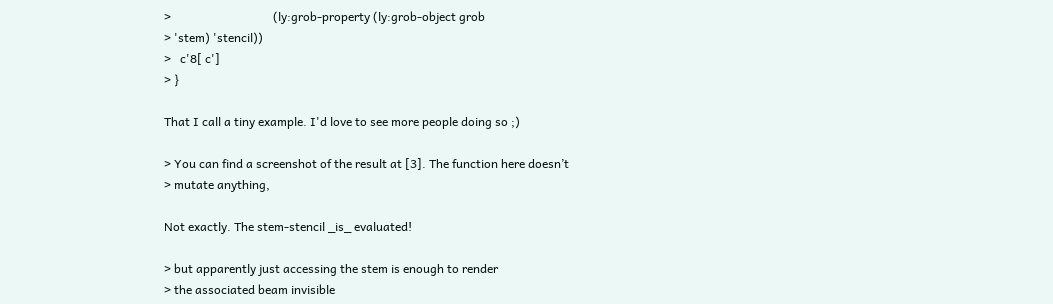>                                  (ly:grob-property (ly:grob-object grob
> 'stem) 'stencil))
>   c'8[ c']
> }

That I call a tiny example. I'd love to see more people doing so ;)

> You can find a screenshot of the result at [3]. The function here doesn’t
> mutate anything,

Not exactly. The stem-stencil _is_ evaluated!

> but apparently just accessing the stem is enough to render
> the associated beam invisible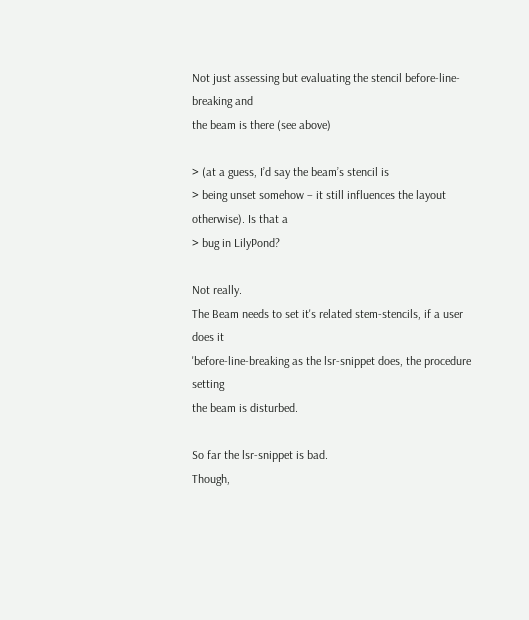Not just assessing but evaluating the stencil before-line-breaking and
the beam is there (see above)

> (at a guess, I’d say the beam’s stencil is
> being unset somehow – it still influences the layout otherwise). Is that a
> bug in LilyPond?

Not really.
The Beam needs to set it's related stem-stencils, if a user does it
'before-line-breaking as the lsr-snippet does, the procedure setting
the beam is disturbed.

So far the lsr-snippet is bad.
Though,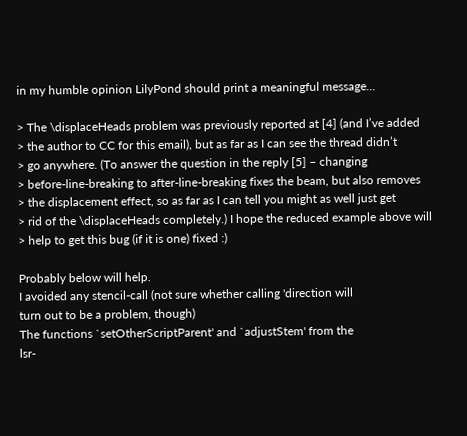in my humble opinion LilyPond should print a meaningful message...

> The \displaceHeads problem was previously reported at [4] (and I’ve added
> the author to CC for this email), but as far as I can see the thread didn’t
> go anywhere. (To answer the question in the reply [5] – changing
> before-line-breaking to after-line-breaking fixes the beam, but also removes
> the displacement effect, so as far as I can tell you might as well just get
> rid of the \displaceHeads completely.) I hope the reduced example above will
> help to get this bug (if it is one) fixed :)

Probably below will help.
I avoided any stencil-call (not sure whether calling 'direction will
turn out to be a problem, though)
The functions `setOtherScriptParent' and `adjustStem' from the
lsr-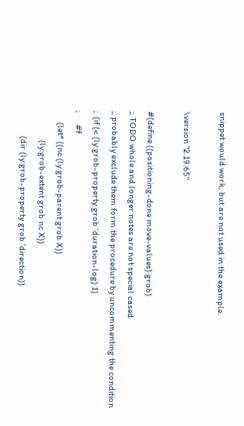snippet would work, but are not used in the example.

\version "2.19.65"

#(define ((positioning-done move-values) grob)
;; TODO whole and longer notes are not special cased
;; probably exclude them form the procedure by uncommenting the condition
;  (if (< (ly:grob-property grob 'duration-log) 1)
;      #f
      (let* ((nc (ly:grob-parent grob X))
               (ly:grob-extent grob nc X))
             (dir (ly:grob-property grob 'direction))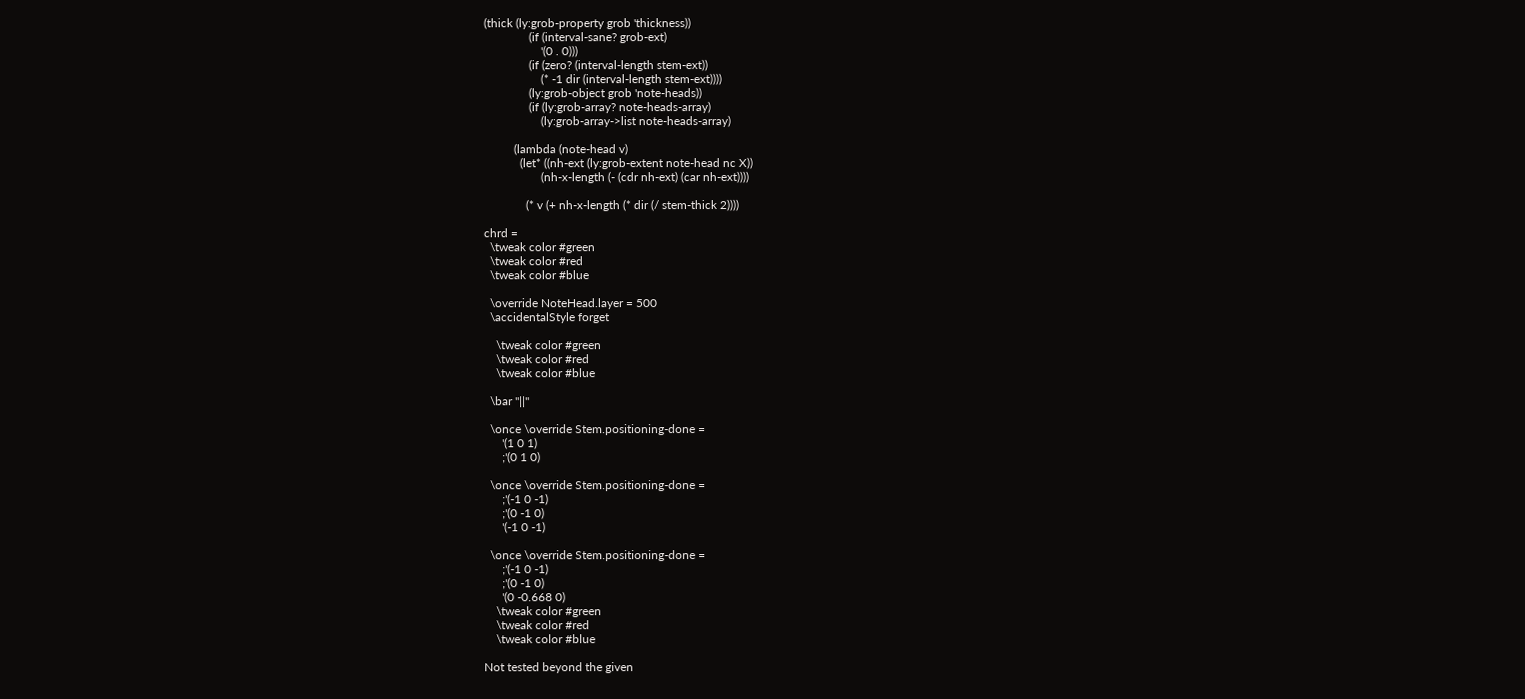(thick (ly:grob-property grob 'thickness))
               (if (interval-sane? grob-ext)
                   '(0 . 0)))
               (if (zero? (interval-length stem-ext))
                   (* -1 dir (interval-length stem-ext))))
               (ly:grob-object grob 'note-heads))
               (if (ly:grob-array? note-heads-array)
                   (ly:grob-array->list note-heads-array)

          (lambda (note-head v)
            (let* ((nh-ext (ly:grob-extent note-head nc X))
                   (nh-x-length (- (cdr nh-ext) (car nh-ext))))

              (* v (+ nh-x-length (* dir (/ stem-thick 2))))

chrd =
  \tweak color #green
  \tweak color #red
  \tweak color #blue

  \override NoteHead.layer = 500
  \accidentalStyle forget

    \tweak color #green
    \tweak color #red
    \tweak color #blue

  \bar "||"

  \once \override Stem.positioning-done =
      '(1 0 1)
      ;'(0 1 0)

  \once \override Stem.positioning-done =
      ;'(-1 0 -1)
      ;'(0 -1 0)
      '(-1 0 -1)

  \once \override Stem.positioning-done =
      ;'(-1 0 -1)
      ;'(0 -1 0)
      '(0 -0.668 0)
    \tweak color #green
    \tweak color #red
    \tweak color #blue

Not tested beyond the given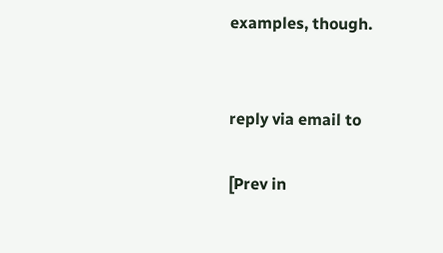examples, though.


reply via email to

[Prev in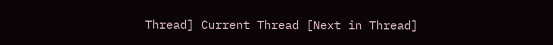Thread] Current Thread [Next in Thread]